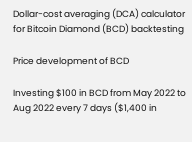Dollar-cost averaging (DCA) calculator for Bitcoin Diamond (BCD) backtesting

Price development of BCD

Investing $100 in BCD from May 2022 to Aug 2022 every 7 days ($1,400 in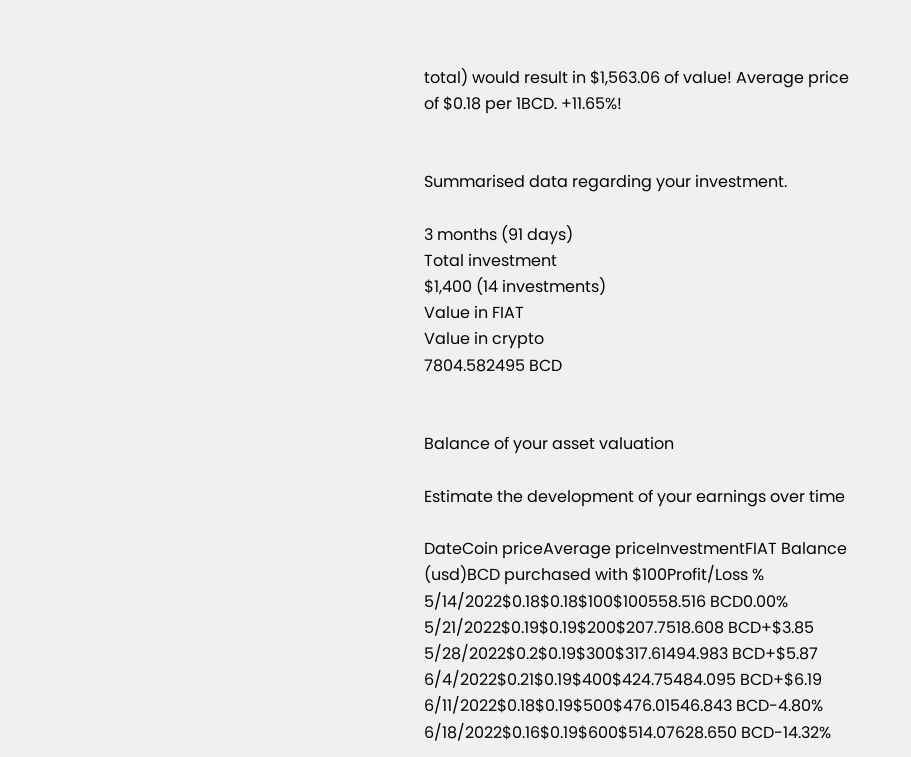total) would result in $1,563.06 of value! Average price of $0.18 per 1BCD. +11.65%!


Summarised data regarding your investment.

3 months (91 days)
Total investment
$1,400 (14 investments)
Value in FIAT
Value in crypto
7804.582495 BCD


Balance of your asset valuation

Estimate the development of your earnings over time

DateCoin priceAverage priceInvestmentFIAT Balance (usd)BCD purchased with $100Profit/Loss %
5/14/2022$0.18$0.18$100$100558.516 BCD0.00%
5/21/2022$0.19$0.19$200$207.7518.608 BCD+$3.85
5/28/2022$0.2$0.19$300$317.61494.983 BCD+$5.87
6/4/2022$0.21$0.19$400$424.75484.095 BCD+$6.19
6/11/2022$0.18$0.19$500$476.01546.843 BCD-4.80%
6/18/2022$0.16$0.19$600$514.07628.650 BCD-14.32%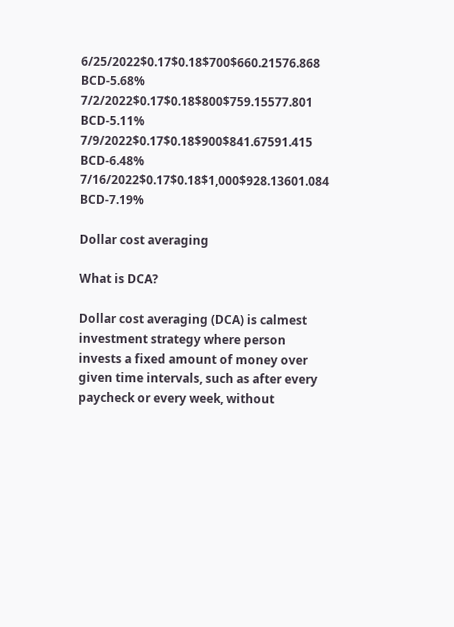6/25/2022$0.17$0.18$700$660.21576.868 BCD-5.68%
7/2/2022$0.17$0.18$800$759.15577.801 BCD-5.11%
7/9/2022$0.17$0.18$900$841.67591.415 BCD-6.48%
7/16/2022$0.17$0.18$1,000$928.13601.084 BCD-7.19%

Dollar cost averaging

What is DCA?

Dollar cost averaging (DCA) is calmest investment strategy where person invests a fixed amount of money over given time intervals, such as after every paycheck or every week, without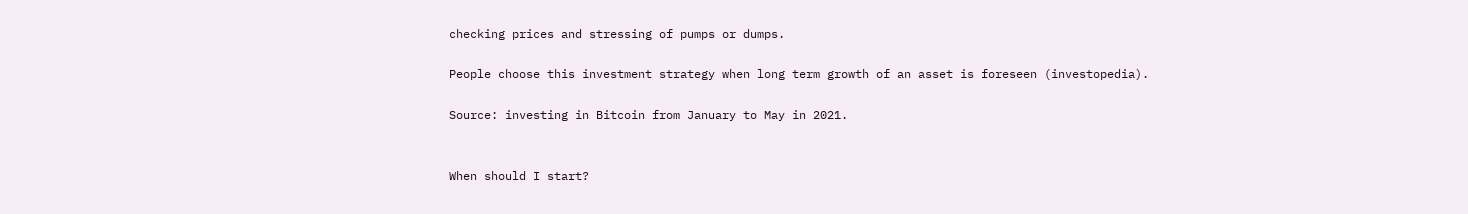checking prices and stressing of pumps or dumps.

People choose this investment strategy when long term growth of an asset is foreseen (investopedia).

Source: investing in Bitcoin from January to May in 2021.


When should I start?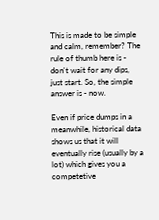This is made to be simple and calm, remember? The rule of thumb here is - don't wait for any dips, just start. So, the simple answer is - now.

Even if price dumps in a meanwhile, historical data shows us that it will eventually rise (usually by a lot) which gives you a competetive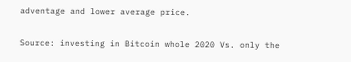adventage and lower average price.

Source: investing in Bitcoin whole 2020 Vs. only the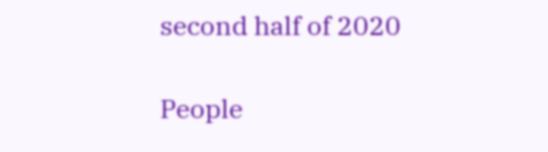second half of 2020

People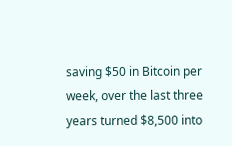saving $50 in Bitcoin per week, over the last three years turned $8,500 into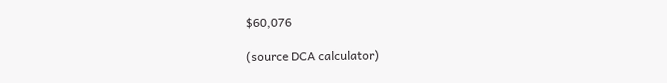$60,076

(source DCA calculator)